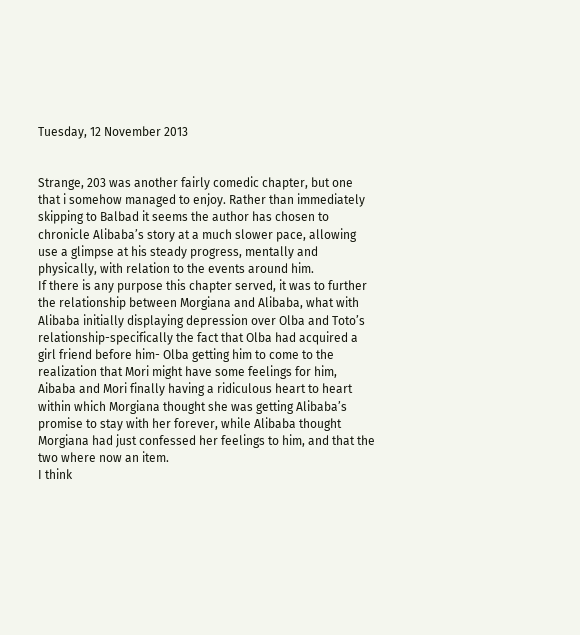Tuesday, 12 November 2013


Strange, 203 was another fairly comedic chapter, but one that i somehow managed to enjoy. Rather than immediately skipping to Balbad it seems the author has chosen to chronicle Alibaba’s story at a much slower pace, allowing use a glimpse at his steady progress, mentally and physically, with relation to the events around him.
If there is any purpose this chapter served, it was to further the relationship between Morgiana and Alibaba, what with Alibaba initially displaying depression over Olba and Toto’s relationship-specifically the fact that Olba had acquired a girl friend before him- Olba getting him to come to the realization that Mori might have some feelings for him, Aibaba and Mori finally having a ridiculous heart to heart within which Morgiana thought she was getting Alibaba’s promise to stay with her forever, while Alibaba thought Morgiana had just confessed her feelings to him, and that the two where now an item.
I think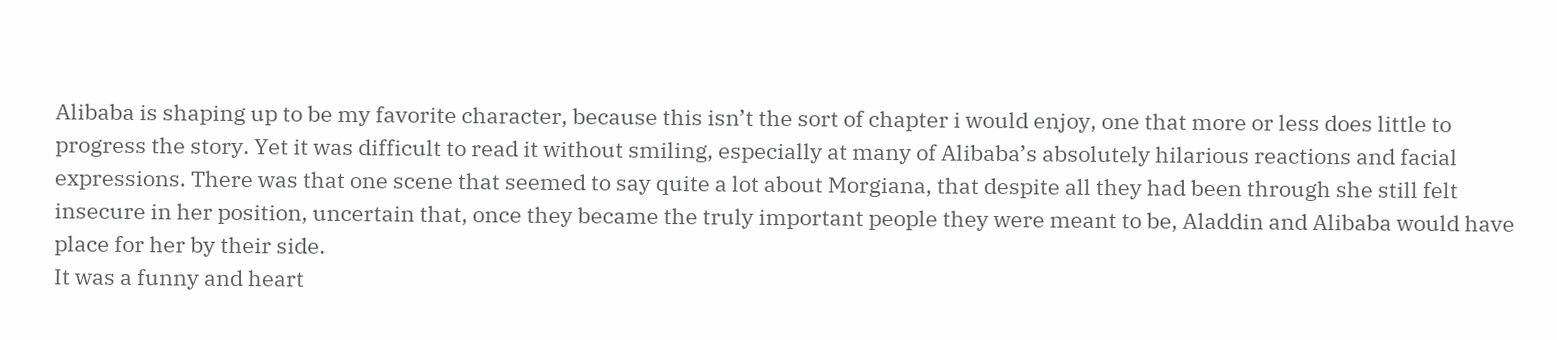Alibaba is shaping up to be my favorite character, because this isn’t the sort of chapter i would enjoy, one that more or less does little to progress the story. Yet it was difficult to read it without smiling, especially at many of Alibaba’s absolutely hilarious reactions and facial expressions. There was that one scene that seemed to say quite a lot about Morgiana, that despite all they had been through she still felt insecure in her position, uncertain that, once they became the truly important people they were meant to be, Aladdin and Alibaba would have place for her by their side.
It was a funny and heart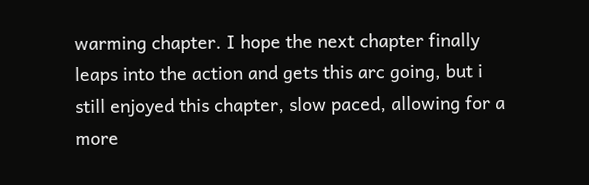warming chapter. I hope the next chapter finally leaps into the action and gets this arc going, but i still enjoyed this chapter, slow paced, allowing for a more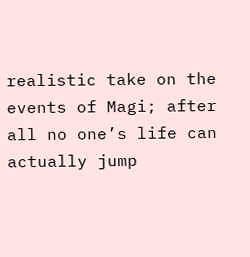realistic take on the events of Magi; after all no one’s life can actually jump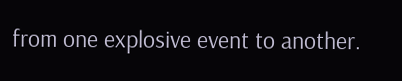from one explosive event to another.